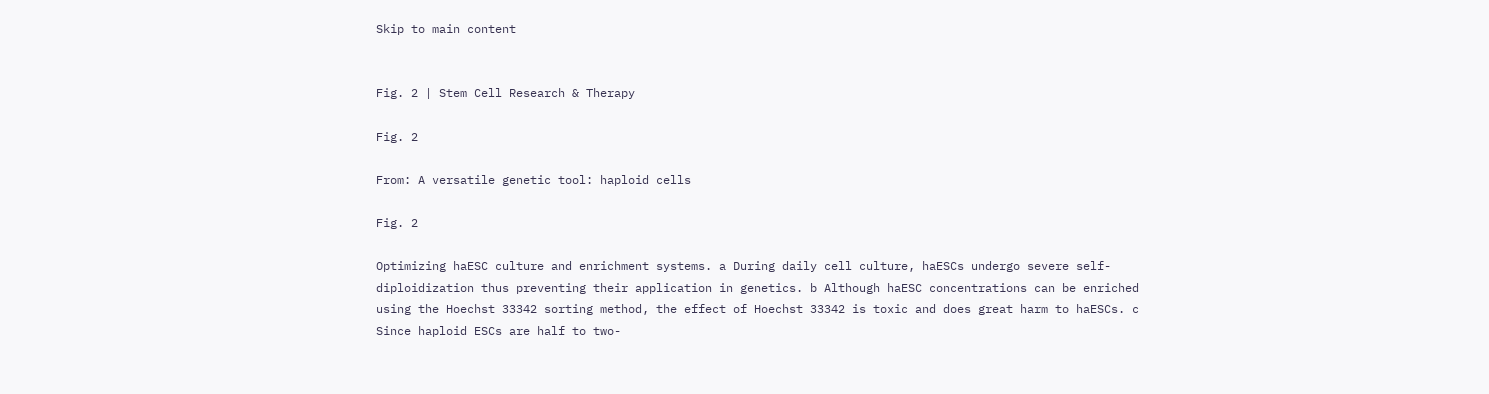Skip to main content


Fig. 2 | Stem Cell Research & Therapy

Fig. 2

From: A versatile genetic tool: haploid cells

Fig. 2

Optimizing haESC culture and enrichment systems. a During daily cell culture, haESCs undergo severe self-diploidization thus preventing their application in genetics. b Although haESC concentrations can be enriched using the Hoechst 33342 sorting method, the effect of Hoechst 33342 is toxic and does great harm to haESCs. c Since haploid ESCs are half to two-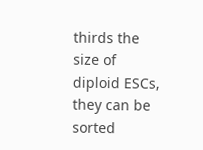thirds the size of diploid ESCs, they can be sorted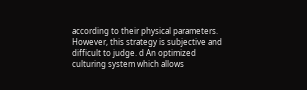according to their physical parameters. However, this strategy is subjective and difficult to judge. d An optimized culturing system which allows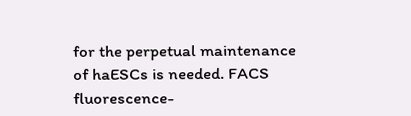for the perpetual maintenance of haESCs is needed. FACS fluorescence-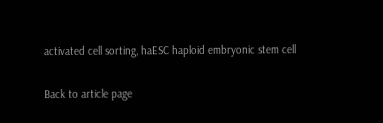activated cell sorting, haESC haploid embryonic stem cell

Back to article page